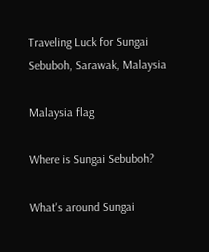Traveling Luck for Sungai Sebuboh, Sarawak, Malaysia

Malaysia flag

Where is Sungai Sebuboh?

What's around Sungai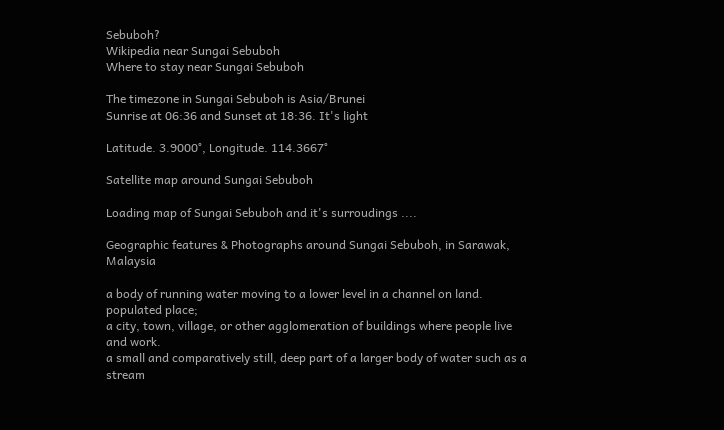Sebuboh?
Wikipedia near Sungai Sebuboh
Where to stay near Sungai Sebuboh

The timezone in Sungai Sebuboh is Asia/Brunei
Sunrise at 06:36 and Sunset at 18:36. It's light

Latitude. 3.9000°, Longitude. 114.3667°

Satellite map around Sungai Sebuboh

Loading map of Sungai Sebuboh and it's surroudings ....

Geographic features & Photographs around Sungai Sebuboh, in Sarawak, Malaysia

a body of running water moving to a lower level in a channel on land.
populated place;
a city, town, village, or other agglomeration of buildings where people live and work.
a small and comparatively still, deep part of a larger body of water such as a stream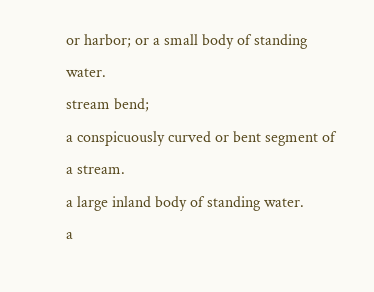or harbor; or a small body of standing water.
stream bend;
a conspicuously curved or bent segment of a stream.
a large inland body of standing water.
a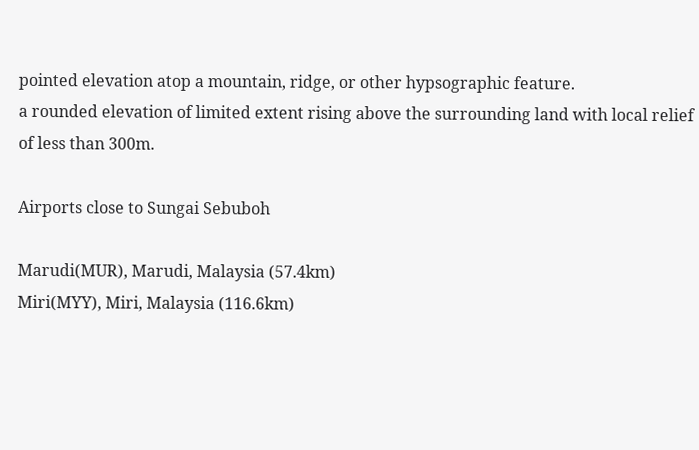pointed elevation atop a mountain, ridge, or other hypsographic feature.
a rounded elevation of limited extent rising above the surrounding land with local relief of less than 300m.

Airports close to Sungai Sebuboh

Marudi(MUR), Marudi, Malaysia (57.4km)
Miri(MYY), Miri, Malaysia (116.6km)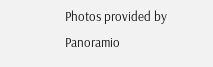Photos provided by Panoramio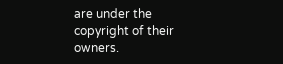are under the copyright of their owners.